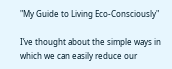"My Guide to Living Eco-Consciously"

I’ve thought about the simple ways in which we can easily reduce our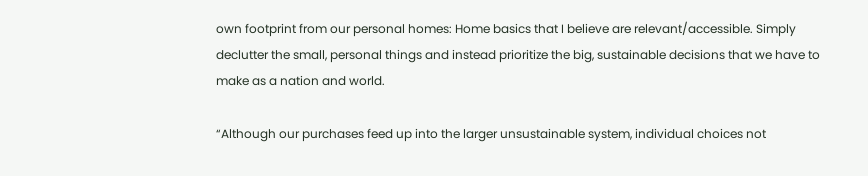own footprint from our personal homes: Home basics that I believe are relevant/accessible. Simply declutter the small, personal things and instead prioritize the big, sustainable decisions that we have to make as a nation and world.

“Although our purchases feed up into the larger unsustainable system, individual choices not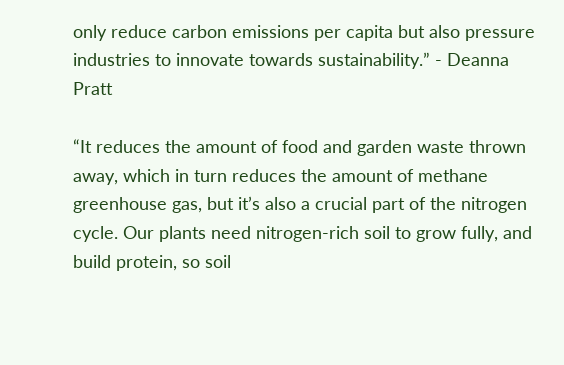only reduce carbon emissions per capita but also pressure industries to innovate towards sustainability.” - Deanna Pratt

“It reduces the amount of food and garden waste thrown away, which in turn reduces the amount of methane greenhouse gas, but it’s also a crucial part of the nitrogen cycle. Our plants need nitrogen-rich soil to grow fully, and build protein, so soil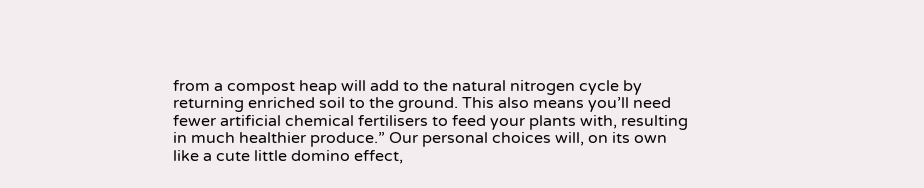from a compost heap will add to the natural nitrogen cycle by returning enriched soil to the ground. This also means you’ll need fewer artificial chemical fertilisers to feed your plants with, resulting in much healthier produce.” Our personal choices will, on its own like a cute little domino effect,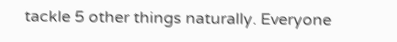tackle 5 other things naturally. Everyone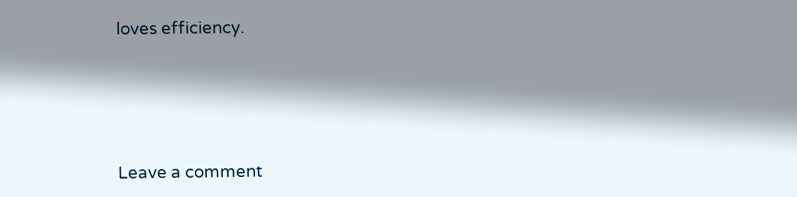loves efficiency.






Leave a comment